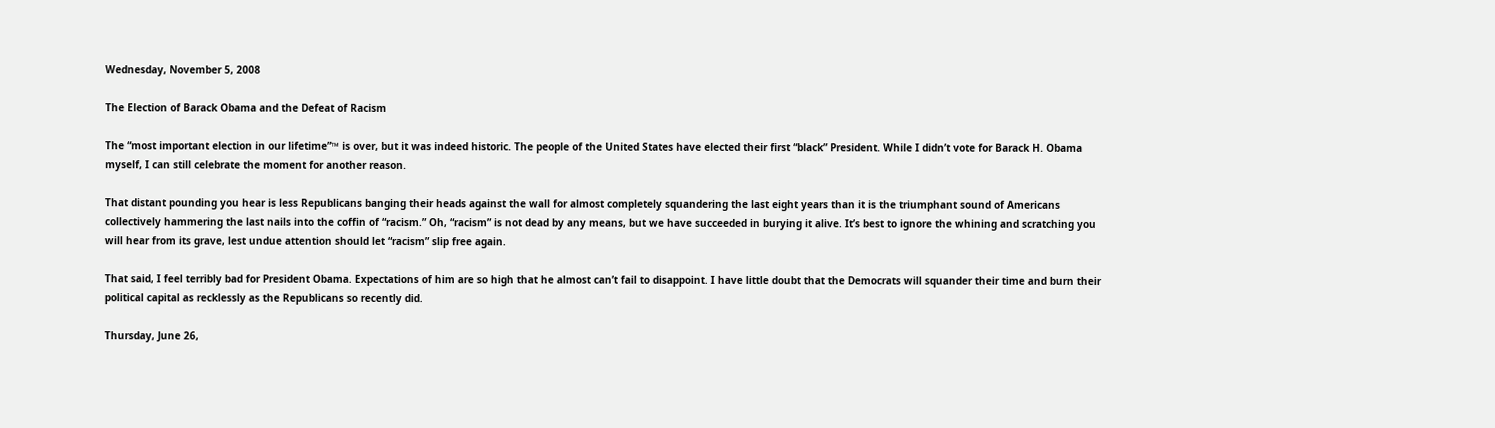Wednesday, November 5, 2008

The Election of Barack Obama and the Defeat of Racism

The “most important election in our lifetime”™ is over, but it was indeed historic. The people of the United States have elected their first “black” President. While I didn’t vote for Barack H. Obama myself, I can still celebrate the moment for another reason.

That distant pounding you hear is less Republicans banging their heads against the wall for almost completely squandering the last eight years than it is the triumphant sound of Americans collectively hammering the last nails into the coffin of “racism.” Oh, “racism” is not dead by any means, but we have succeeded in burying it alive. It’s best to ignore the whining and scratching you will hear from its grave, lest undue attention should let “racism” slip free again.

That said, I feel terribly bad for President Obama. Expectations of him are so high that he almost can’t fail to disappoint. I have little doubt that the Democrats will squander their time and burn their political capital as recklessly as the Republicans so recently did.

Thursday, June 26,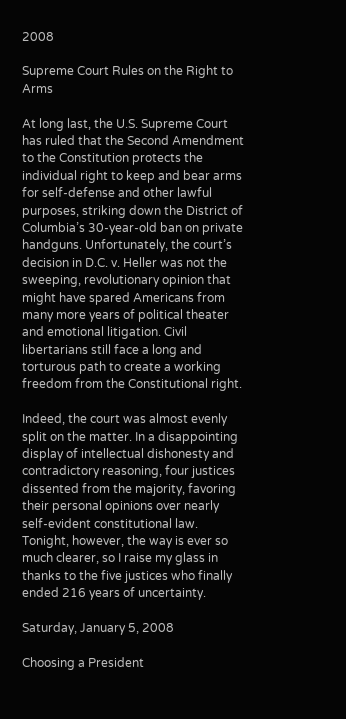2008

Supreme Court Rules on the Right to Arms

At long last, the U.S. Supreme Court has ruled that the Second Amendment to the Constitution protects the individual right to keep and bear arms for self-defense and other lawful purposes, striking down the District of Columbia’s 30-year-old ban on private handguns. Unfortunately, the court’s decision in D.C. v. Heller was not the sweeping, revolutionary opinion that might have spared Americans from many more years of political theater and emotional litigation. Civil libertarians still face a long and torturous path to create a working freedom from the Constitutional right.

Indeed, the court was almost evenly split on the matter. In a disappointing display of intellectual dishonesty and contradictory reasoning, four justices dissented from the majority, favoring their personal opinions over nearly self-evident constitutional law. Tonight, however, the way is ever so much clearer, so I raise my glass in thanks to the five justices who finally ended 216 years of uncertainty.

Saturday, January 5, 2008

Choosing a President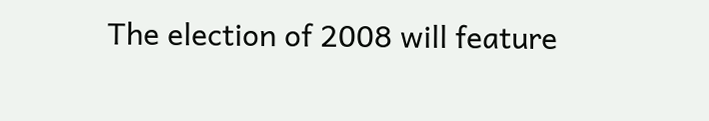The election of 2008 will feature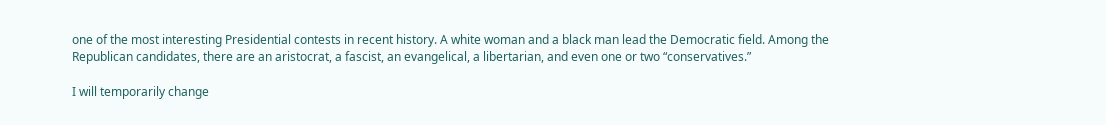one of the most interesting Presidential contests in recent history. A white woman and a black man lead the Democratic field. Among the Republican candidates, there are an aristocrat, a fascist, an evangelical, a libertarian, and even one or two “conservatives.”

I will temporarily change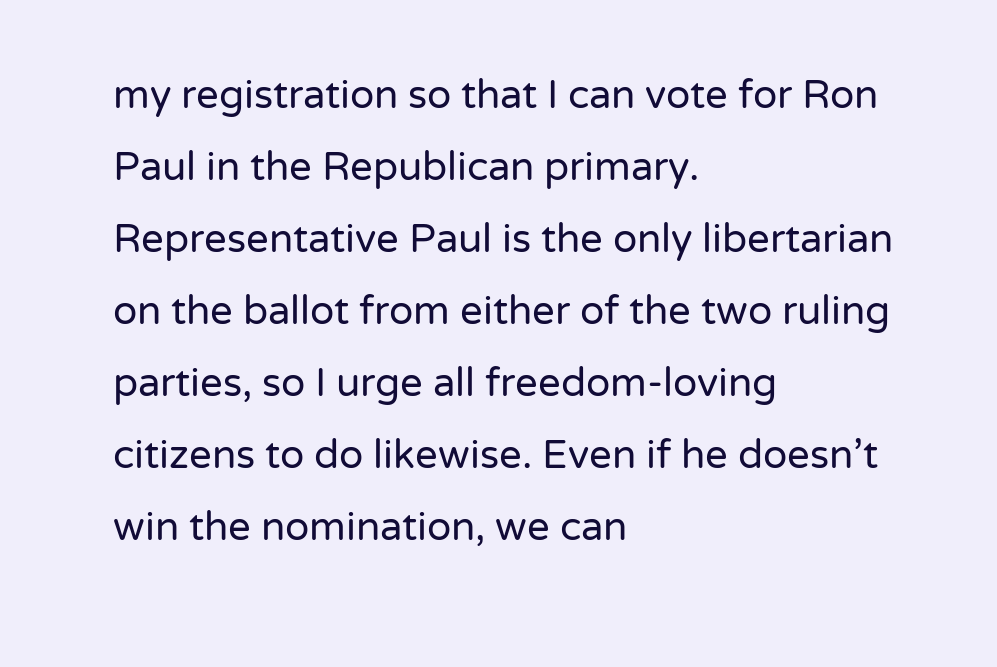my registration so that I can vote for Ron Paul in the Republican primary. Representative Paul is the only libertarian on the ballot from either of the two ruling parties, so I urge all freedom-loving citizens to do likewise. Even if he doesn’t win the nomination, we can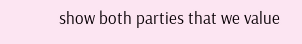show both parties that we value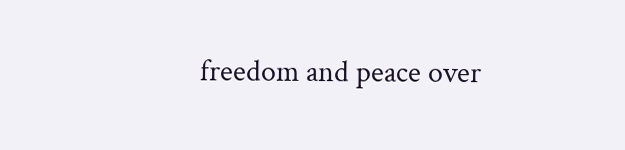freedom and peace over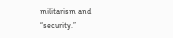militarism and “security.”